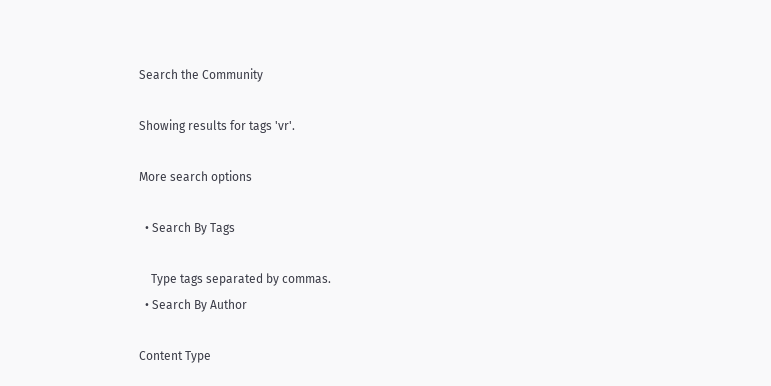Search the Community

Showing results for tags 'vr'.

More search options

  • Search By Tags

    Type tags separated by commas.
  • Search By Author

Content Type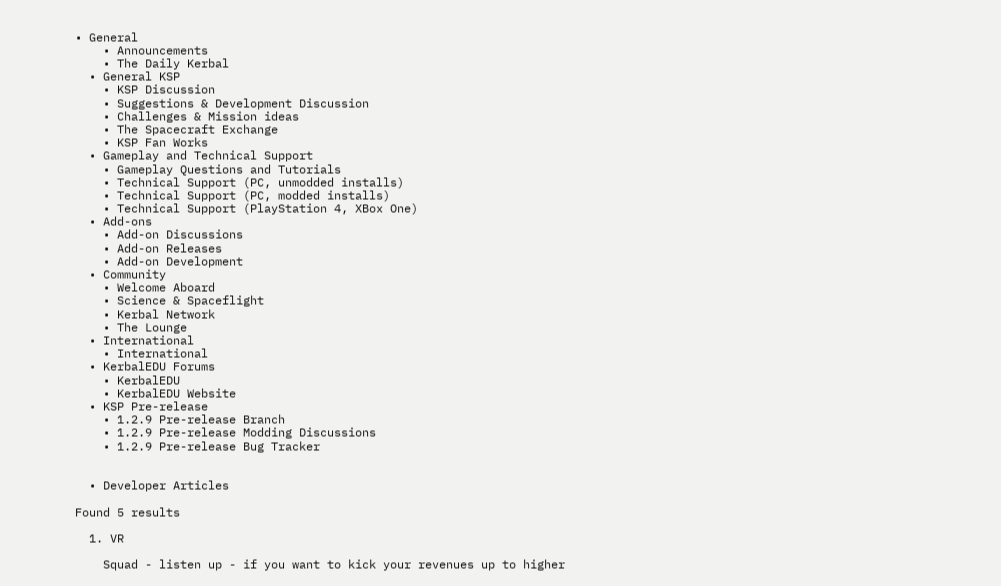• General
    • Announcements
    • The Daily Kerbal
  • General KSP
    • KSP Discussion
    • Suggestions & Development Discussion
    • Challenges & Mission ideas
    • The Spacecraft Exchange
    • KSP Fan Works
  • Gameplay and Technical Support
    • Gameplay Questions and Tutorials
    • Technical Support (PC, unmodded installs)
    • Technical Support (PC, modded installs)
    • Technical Support (PlayStation 4, XBox One)
  • Add-ons
    • Add-on Discussions
    • Add-on Releases
    • Add-on Development
  • Community
    • Welcome Aboard
    • Science & Spaceflight
    • Kerbal Network
    • The Lounge
  • International
    • International
  • KerbalEDU Forums
    • KerbalEDU
    • KerbalEDU Website
  • KSP Pre-release
    • 1.2.9 Pre-release Branch
    • 1.2.9 Pre-release Modding Discussions
    • 1.2.9 Pre-release Bug Tracker


  • Developer Articles

Found 5 results

  1. VR

    Squad - listen up - if you want to kick your revenues up to higher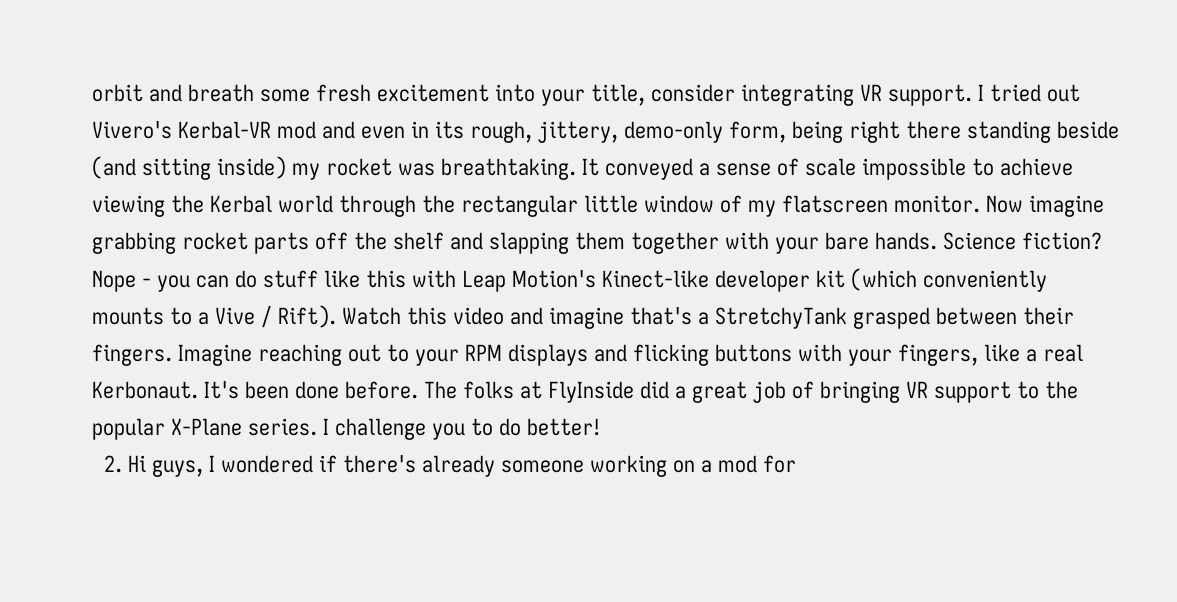orbit and breath some fresh excitement into your title, consider integrating VR support. I tried out Vivero's Kerbal-VR mod and even in its rough, jittery, demo-only form, being right there standing beside (and sitting inside) my rocket was breathtaking. It conveyed a sense of scale impossible to achieve viewing the Kerbal world through the rectangular little window of my flatscreen monitor. Now imagine grabbing rocket parts off the shelf and slapping them together with your bare hands. Science fiction? Nope - you can do stuff like this with Leap Motion's Kinect-like developer kit (which conveniently mounts to a Vive / Rift). Watch this video and imagine that's a StretchyTank grasped between their fingers. Imagine reaching out to your RPM displays and flicking buttons with your fingers, like a real Kerbonaut. It's been done before. The folks at FlyInside did a great job of bringing VR support to the popular X-Plane series. I challenge you to do better!
  2. Hi guys, I wondered if there's already someone working on a mod for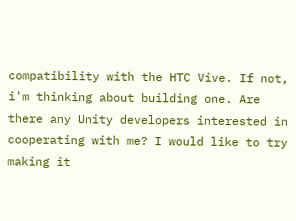compatibility with the HTC Vive. If not, i'm thinking about building one. Are there any Unity developers interested in cooperating with me? I would like to try making it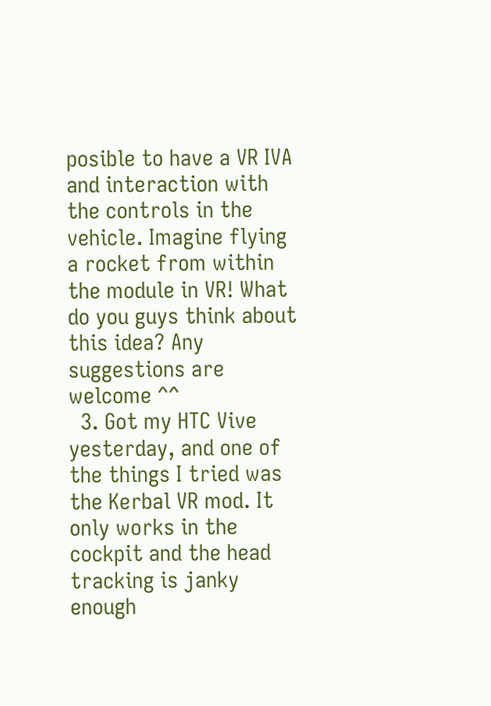posible to have a VR IVA and interaction with the controls in the vehicle. Imagine flying a rocket from within the module in VR! What do you guys think about this idea? Any suggestions are welcome ^^
  3. Got my HTC Vive yesterday, and one of the things I tried was the Kerbal VR mod. It only works in the cockpit and the head tracking is janky enough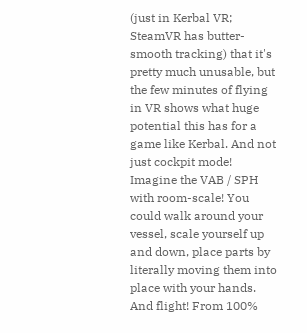(just in Kerbal VR; SteamVR has butter-smooth tracking) that it's pretty much unusable, but the few minutes of flying in VR shows what huge potential this has for a game like Kerbal. And not just cockpit mode! Imagine the VAB / SPH with room-scale! You could walk around your vessel, scale yourself up and down, place parts by literally moving them into place with your hands. And flight! From 100%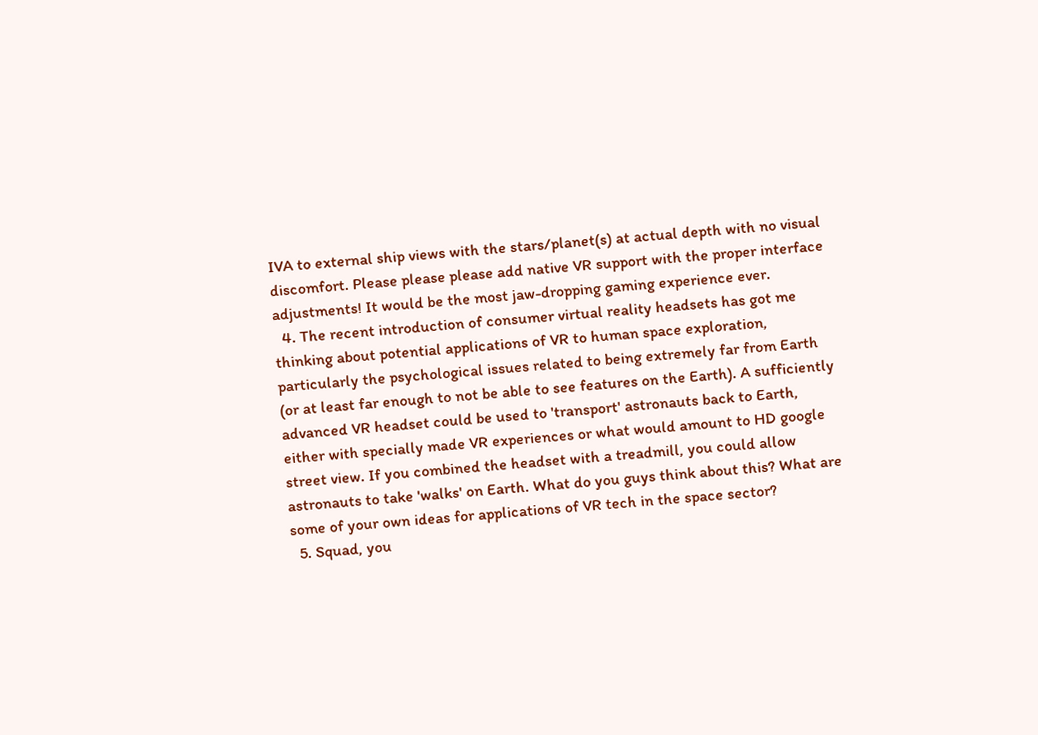IVA to external ship views with the stars/planet(s) at actual depth with no visual discomfort. Please please please add native VR support with the proper interface adjustments! It would be the most jaw-dropping gaming experience ever.
  4. The recent introduction of consumer virtual reality headsets has got me thinking about potential applications of VR to human space exploration, particularly the psychological issues related to being extremely far from Earth (or at least far enough to not be able to see features on the Earth). A sufficiently advanced VR headset could be used to 'transport' astronauts back to Earth, either with specially made VR experiences or what would amount to HD google street view. If you combined the headset with a treadmill, you could allow astronauts to take 'walks' on Earth. What do you guys think about this? What are some of your own ideas for applications of VR tech in the space sector?
  5. Squad, you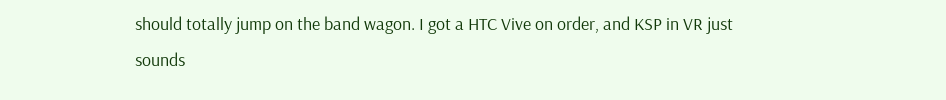should totally jump on the band wagon. I got a HTC Vive on order, and KSP in VR just sounds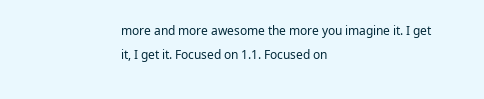more and more awesome the more you imagine it. I get it, I get it. Focused on 1.1. Focused on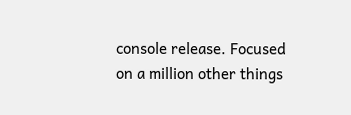console release. Focused on a million other things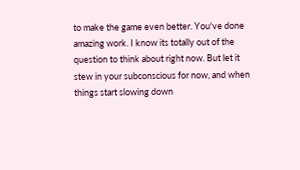to make the game even better. You've done amazing work. I know its totally out of the question to think about right now. But let it stew in your subconscious for now, and when things start slowing down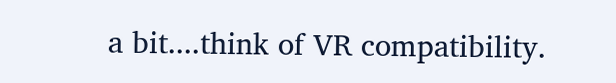a bit....think of VR compatibility.